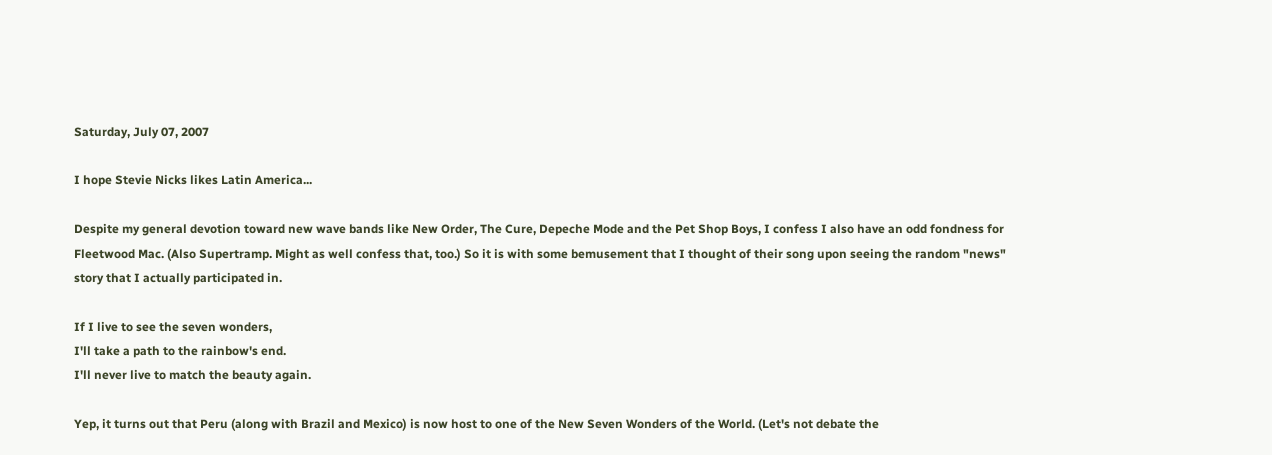Saturday, July 07, 2007

I hope Stevie Nicks likes Latin America...

Despite my general devotion toward new wave bands like New Order, The Cure, Depeche Mode and the Pet Shop Boys, I confess I also have an odd fondness for Fleetwood Mac. (Also Supertramp. Might as well confess that, too.) So it is with some bemusement that I thought of their song upon seeing the random "news" story that I actually participated in.

If I live to see the seven wonders,
I'll take a path to the rainbow's end.
I'll never live to match the beauty again.

Yep, it turns out that Peru (along with Brazil and Mexico) is now host to one of the New Seven Wonders of the World. (Let's not debate the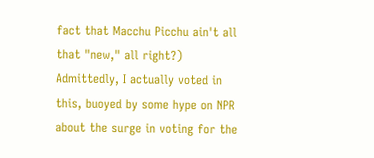fact that Macchu Picchu ain't all that "new," all right?) Admittedly, I actually voted in this, buoyed by some hype on NPR about the surge in voting for the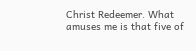Christ Redeemer. What amuses me is that five of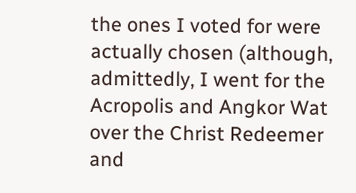the ones I voted for were actually chosen (although, admittedly, I went for the Acropolis and Angkor Wat over the Christ Redeemer and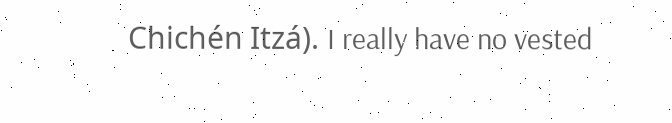Chichén Itzá). I really have no vested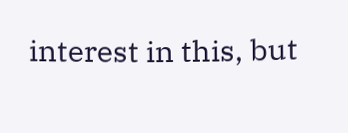interest in this, but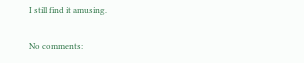I still find it amusing.

No comments: